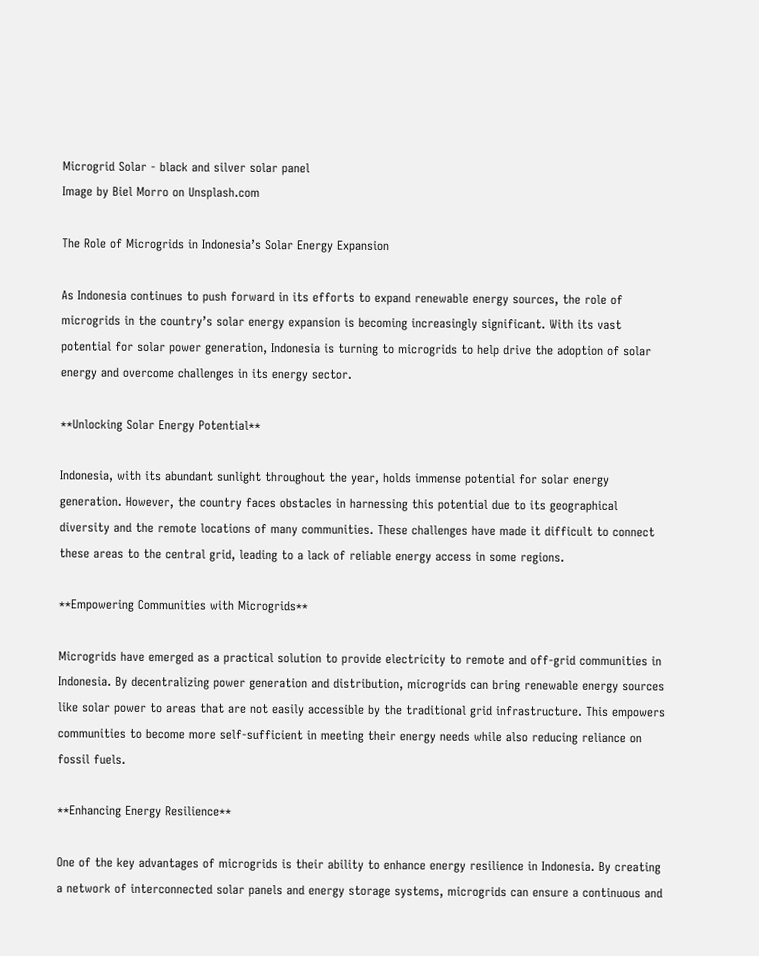Microgrid Solar - black and silver solar panel
Image by Biel Morro on Unsplash.com

The Role of Microgrids in Indonesia’s Solar Energy Expansion

As Indonesia continues to push forward in its efforts to expand renewable energy sources, the role of microgrids in the country’s solar energy expansion is becoming increasingly significant. With its vast potential for solar power generation, Indonesia is turning to microgrids to help drive the adoption of solar energy and overcome challenges in its energy sector.

**Unlocking Solar Energy Potential**

Indonesia, with its abundant sunlight throughout the year, holds immense potential for solar energy generation. However, the country faces obstacles in harnessing this potential due to its geographical diversity and the remote locations of many communities. These challenges have made it difficult to connect these areas to the central grid, leading to a lack of reliable energy access in some regions.

**Empowering Communities with Microgrids**

Microgrids have emerged as a practical solution to provide electricity to remote and off-grid communities in Indonesia. By decentralizing power generation and distribution, microgrids can bring renewable energy sources like solar power to areas that are not easily accessible by the traditional grid infrastructure. This empowers communities to become more self-sufficient in meeting their energy needs while also reducing reliance on fossil fuels.

**Enhancing Energy Resilience**

One of the key advantages of microgrids is their ability to enhance energy resilience in Indonesia. By creating a network of interconnected solar panels and energy storage systems, microgrids can ensure a continuous and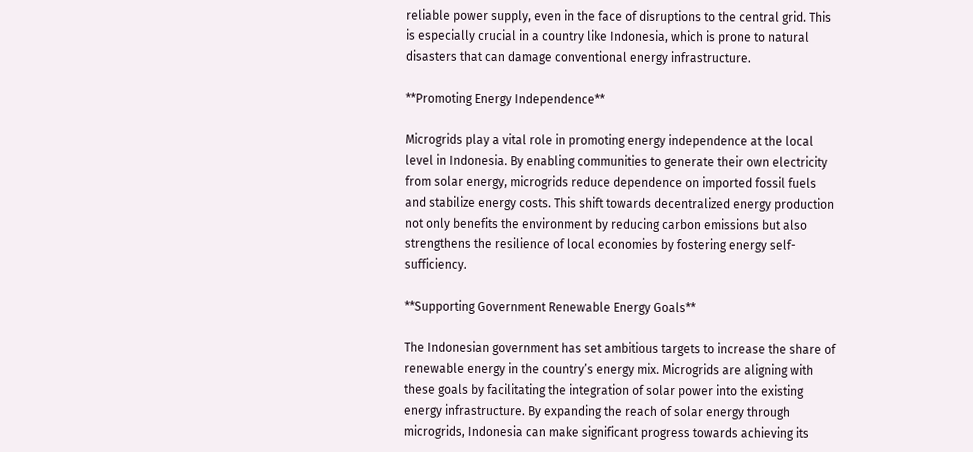reliable power supply, even in the face of disruptions to the central grid. This is especially crucial in a country like Indonesia, which is prone to natural disasters that can damage conventional energy infrastructure.

**Promoting Energy Independence**

Microgrids play a vital role in promoting energy independence at the local level in Indonesia. By enabling communities to generate their own electricity from solar energy, microgrids reduce dependence on imported fossil fuels and stabilize energy costs. This shift towards decentralized energy production not only benefits the environment by reducing carbon emissions but also strengthens the resilience of local economies by fostering energy self-sufficiency.

**Supporting Government Renewable Energy Goals**

The Indonesian government has set ambitious targets to increase the share of renewable energy in the country’s energy mix. Microgrids are aligning with these goals by facilitating the integration of solar power into the existing energy infrastructure. By expanding the reach of solar energy through microgrids, Indonesia can make significant progress towards achieving its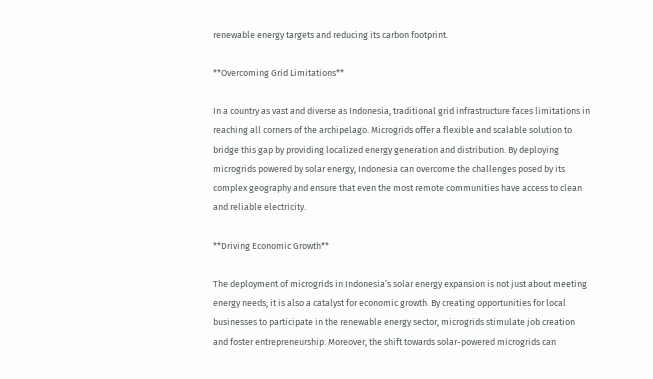renewable energy targets and reducing its carbon footprint.

**Overcoming Grid Limitations**

In a country as vast and diverse as Indonesia, traditional grid infrastructure faces limitations in reaching all corners of the archipelago. Microgrids offer a flexible and scalable solution to bridge this gap by providing localized energy generation and distribution. By deploying microgrids powered by solar energy, Indonesia can overcome the challenges posed by its complex geography and ensure that even the most remote communities have access to clean and reliable electricity.

**Driving Economic Growth**

The deployment of microgrids in Indonesia’s solar energy expansion is not just about meeting energy needs; it is also a catalyst for economic growth. By creating opportunities for local businesses to participate in the renewable energy sector, microgrids stimulate job creation and foster entrepreneurship. Moreover, the shift towards solar-powered microgrids can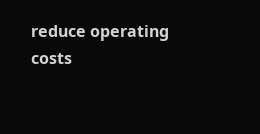reduce operating costs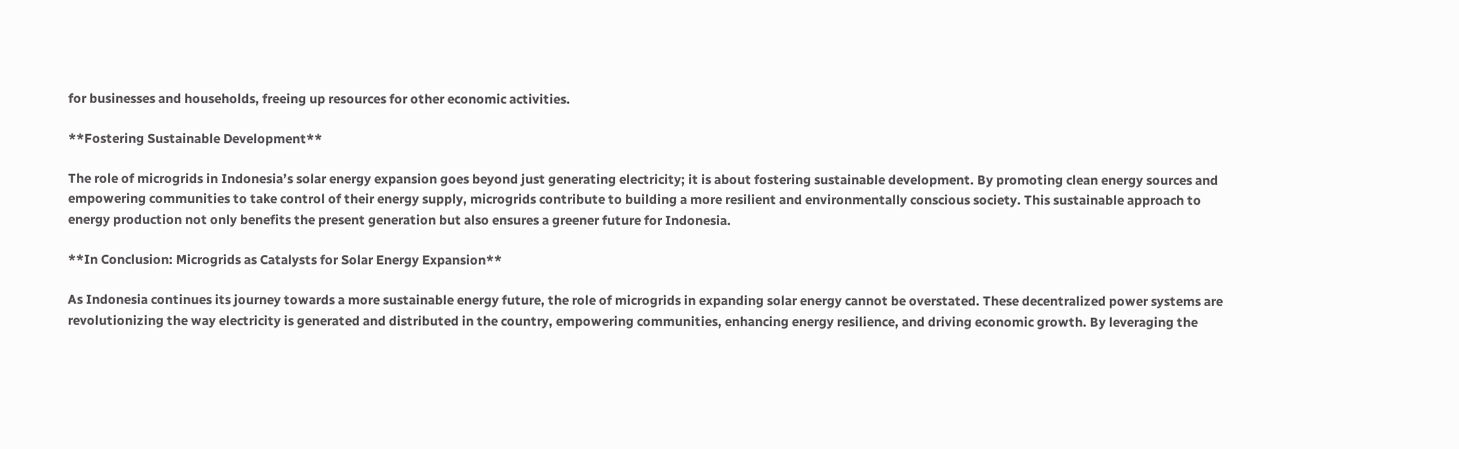for businesses and households, freeing up resources for other economic activities.

**Fostering Sustainable Development**

The role of microgrids in Indonesia’s solar energy expansion goes beyond just generating electricity; it is about fostering sustainable development. By promoting clean energy sources and empowering communities to take control of their energy supply, microgrids contribute to building a more resilient and environmentally conscious society. This sustainable approach to energy production not only benefits the present generation but also ensures a greener future for Indonesia.

**In Conclusion: Microgrids as Catalysts for Solar Energy Expansion**

As Indonesia continues its journey towards a more sustainable energy future, the role of microgrids in expanding solar energy cannot be overstated. These decentralized power systems are revolutionizing the way electricity is generated and distributed in the country, empowering communities, enhancing energy resilience, and driving economic growth. By leveraging the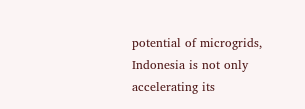potential of microgrids, Indonesia is not only accelerating its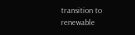transition to renewable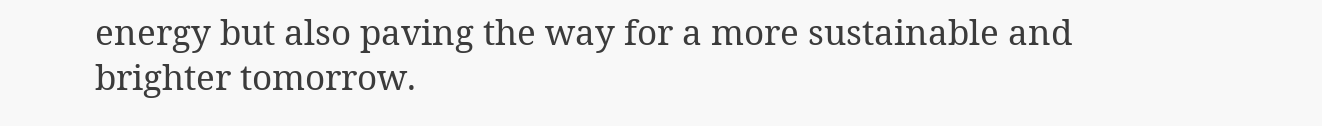energy but also paving the way for a more sustainable and brighter tomorrow.